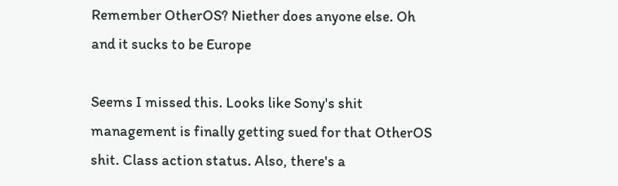Remember OtherOS? Niether does anyone else. Oh and it sucks to be Europe

Seems I missed this. Looks like Sony's shit management is finally getting sued for that OtherOS shit. Class action status. Also, there's a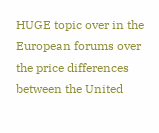HUGE topic over in the European forums over the price differences between the United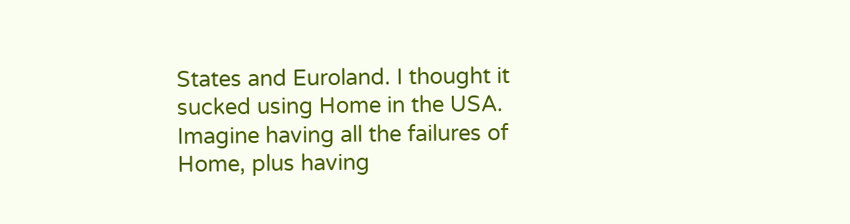States and Euroland. I thought it sucked using Home in the USA. Imagine having all the failures of Home, plus having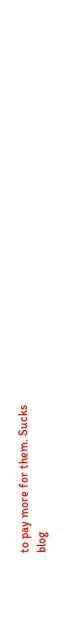to pay more for them. Sucks
blog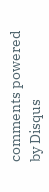comments powered by Disqus